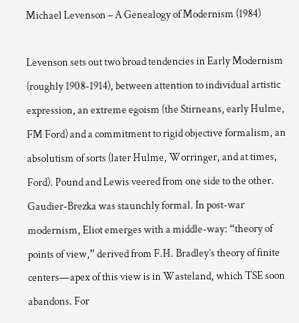Michael Levenson – A Genealogy of Modernism (1984)

Levenson sets out two broad tendencies in Early Modernism (roughly 1908-1914), between attention to individual artistic expression, an extreme egoism (the Stirneans, early Hulme, FM Ford) and a commitment to rigid objective formalism, an absolutism of sorts (later Hulme, Worringer, and at times, Ford). Pound and Lewis veered from one side to the other. Gaudier-Brezka was staunchly formal. In post-war modernism, Eliot emerges with a middle-way: “theory of points of view,” derived from F.H. Bradley’s theory of finite centers—apex of this view is in Wasteland, which TSE soon abandons. For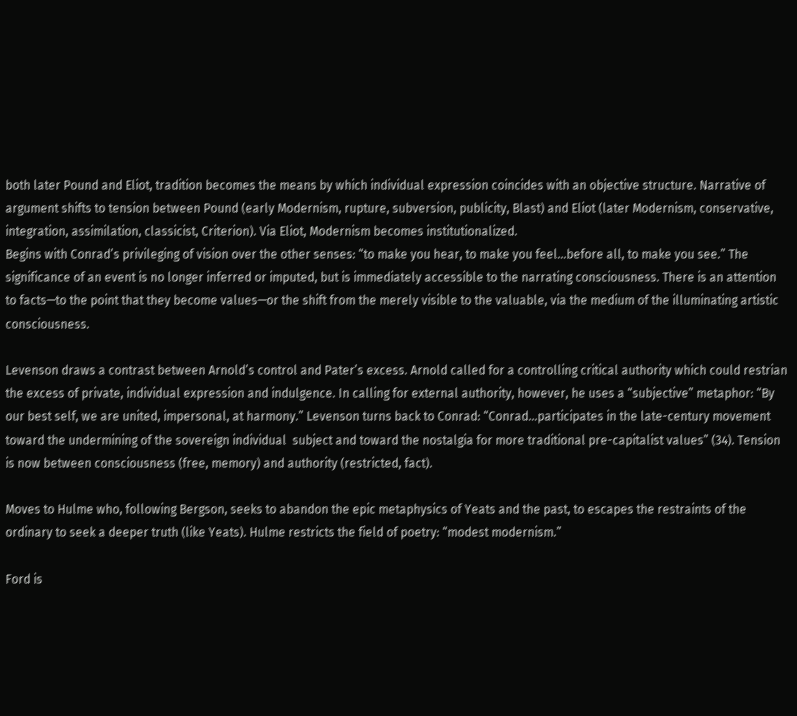both later Pound and Eliot, tradition becomes the means by which individual expression coincides with an objective structure. Narrative of argument shifts to tension between Pound (early Modernism, rupture, subversion, publicity, Blast) and Eliot (later Modernism, conservative, integration, assimilation, classicist, Criterion). Via Eliot, Modernism becomes institutionalized.
Begins with Conrad’s privileging of vision over the other senses: “to make you hear, to make you feel…before all, to make you see.” The significance of an event is no longer inferred or imputed, but is immediately accessible to the narrating consciousness. There is an attention to facts—to the point that they become values—or the shift from the merely visible to the valuable, via the medium of the illuminating artistic consciousness.

Levenson draws a contrast between Arnold’s control and Pater’s excess. Arnold called for a controlling critical authority which could restrian the excess of private, individual expression and indulgence. In calling for external authority, however, he uses a “subjective” metaphor: “By our best self, we are united, impersonal, at harmony.” Levenson turns back to Conrad: “Conrad…participates in the late-century movement toward the undermining of the sovereign individual  subject and toward the nostalgia for more traditional pre-capitalist values” (34). Tension is now between consciousness (free, memory) and authority (restricted, fact).

Moves to Hulme who, following Bergson, seeks to abandon the epic metaphysics of Yeats and the past, to escapes the restraints of the ordinary to seek a deeper truth (like Yeats). Hulme restricts the field of poetry: “modest modernism.”

Ford is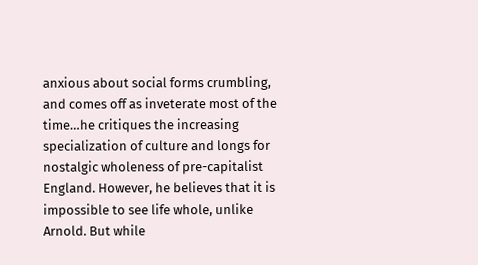anxious about social forms crumbling, and comes off as inveterate most of the time…he critiques the increasing specialization of culture and longs for nostalgic wholeness of pre-capitalist England. However, he believes that it is impossible to see life whole, unlike Arnold. But while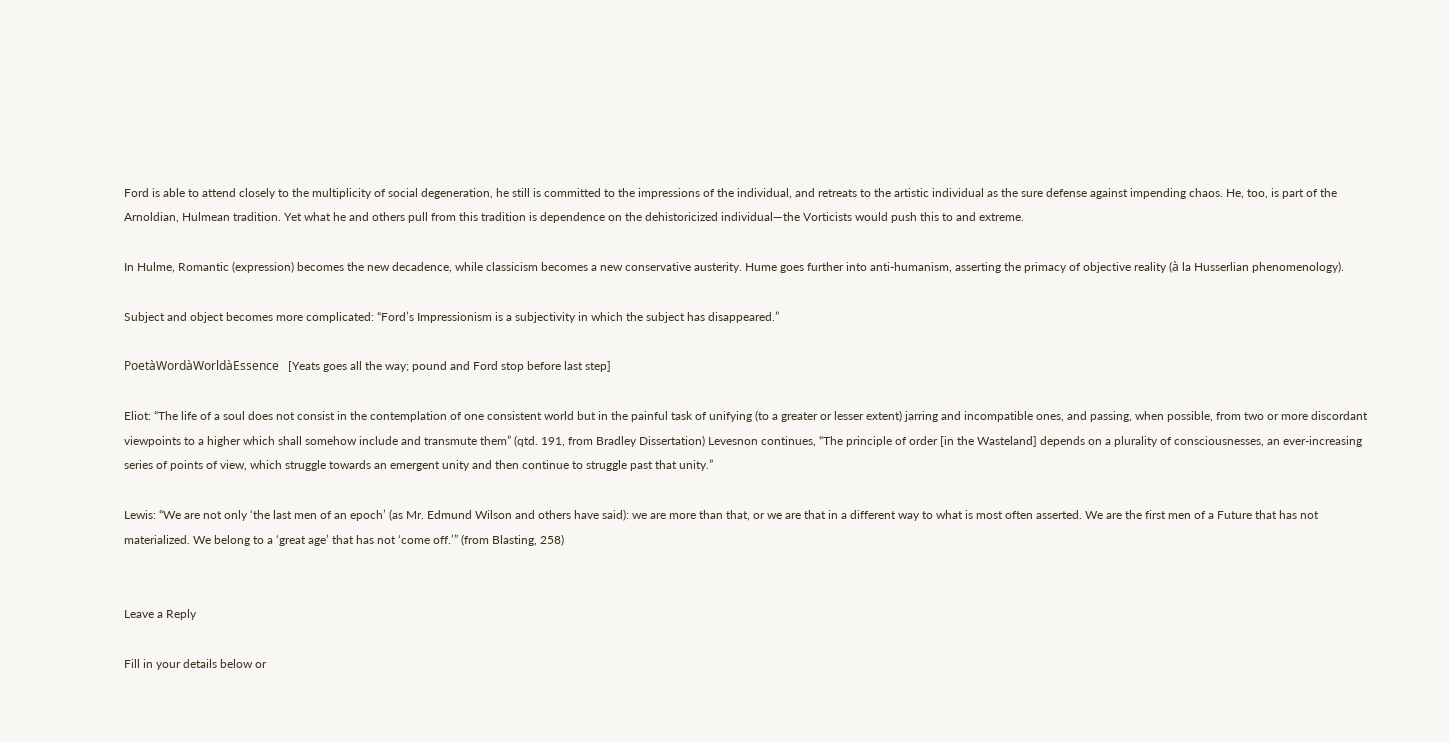Ford is able to attend closely to the multiplicity of social degeneration, he still is committed to the impressions of the individual, and retreats to the artistic individual as the sure defense against impending chaos. He, too, is part of the Arnoldian, Hulmean tradition. Yet what he and others pull from this tradition is dependence on the dehistoricized individual—the Vorticists would push this to and extreme.

In Hulme, Romantic (expression) becomes the new decadence, while classicism becomes a new conservative austerity. Hume goes further into anti-humanism, asserting the primacy of objective reality (à la Husserlian phenomenology).

Subject and object becomes more complicated: “Ford’s Impressionism is a subjectivity in which the subject has disappeared.”

PoetàWordàWorldàEssence   [Yeats goes all the way; pound and Ford stop before last step]

Eliot: “The life of a soul does not consist in the contemplation of one consistent world but in the painful task of unifying (to a greater or lesser extent) jarring and incompatible ones, and passing, when possible, from two or more discordant viewpoints to a higher which shall somehow include and transmute them” (qtd. 191, from Bradley Dissertation) Levesnon continues, “The principle of order [in the Wasteland] depends on a plurality of consciousnesses, an ever-increasing series of points of view, which struggle towards an emergent unity and then continue to struggle past that unity.”

Lewis: “We are not only ‘the last men of an epoch’ (as Mr. Edmund Wilson and others have said): we are more than that, or we are that in a different way to what is most often asserted. We are the first men of a Future that has not materialized. We belong to a ‘great age’ that has not ‘come off.’” (from Blasting, 258)


Leave a Reply

Fill in your details below or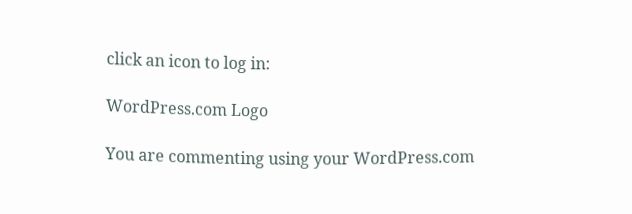click an icon to log in:

WordPress.com Logo

You are commenting using your WordPress.com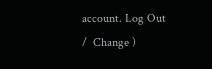account. Log Out /  Change )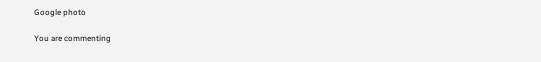Google photo

You are commenting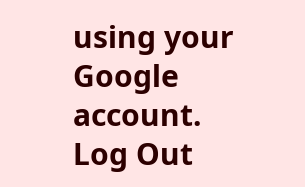using your Google account. Log Out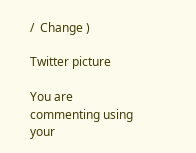/  Change )

Twitter picture

You are commenting using your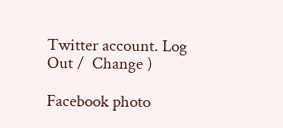Twitter account. Log Out /  Change )

Facebook photo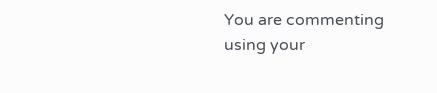You are commenting using your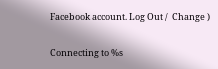Facebook account. Log Out /  Change )

Connecting to %s